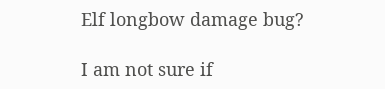Elf longbow damage bug?

I am not sure if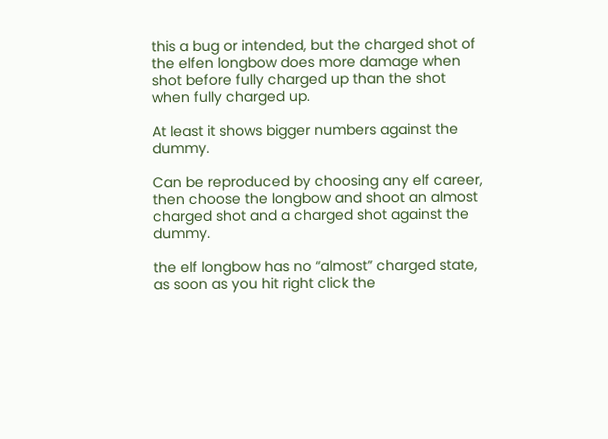this a bug or intended, but the charged shot of the elfen longbow does more damage when shot before fully charged up than the shot when fully charged up.

At least it shows bigger numbers against the dummy.

Can be reproduced by choosing any elf career, then choose the longbow and shoot an almost charged shot and a charged shot against the dummy.

the elf longbow has no “almost” charged state, as soon as you hit right click the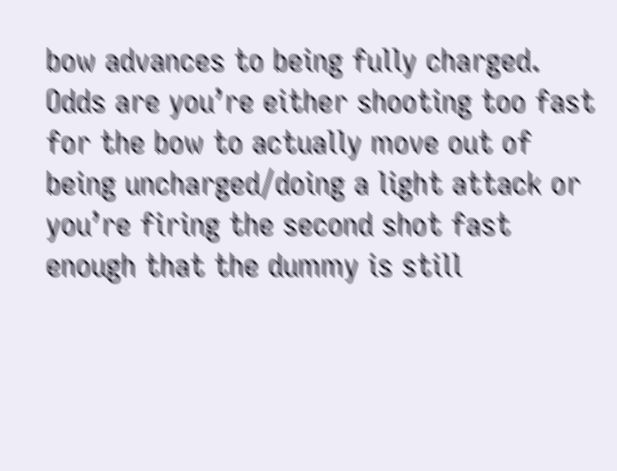bow advances to being fully charged. Odds are you’re either shooting too fast for the bow to actually move out of being uncharged/doing a light attack or you’re firing the second shot fast enough that the dummy is still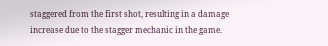staggered from the first shot, resulting in a damage increase due to the stagger mechanic in the game.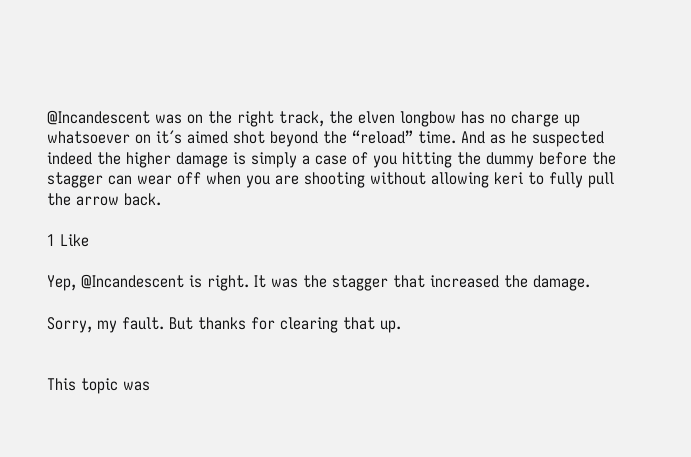@Incandescent was on the right track, the elven longbow has no charge up whatsoever on it´s aimed shot beyond the “reload” time. And as he suspected indeed the higher damage is simply a case of you hitting the dummy before the stagger can wear off when you are shooting without allowing keri to fully pull the arrow back.

1 Like

Yep, @Incandescent is right. It was the stagger that increased the damage.

Sorry, my fault. But thanks for clearing that up.


This topic was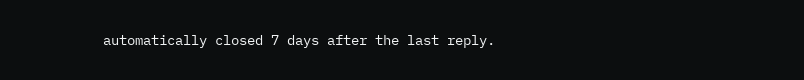automatically closed 7 days after the last reply.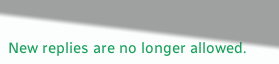New replies are no longer allowed.